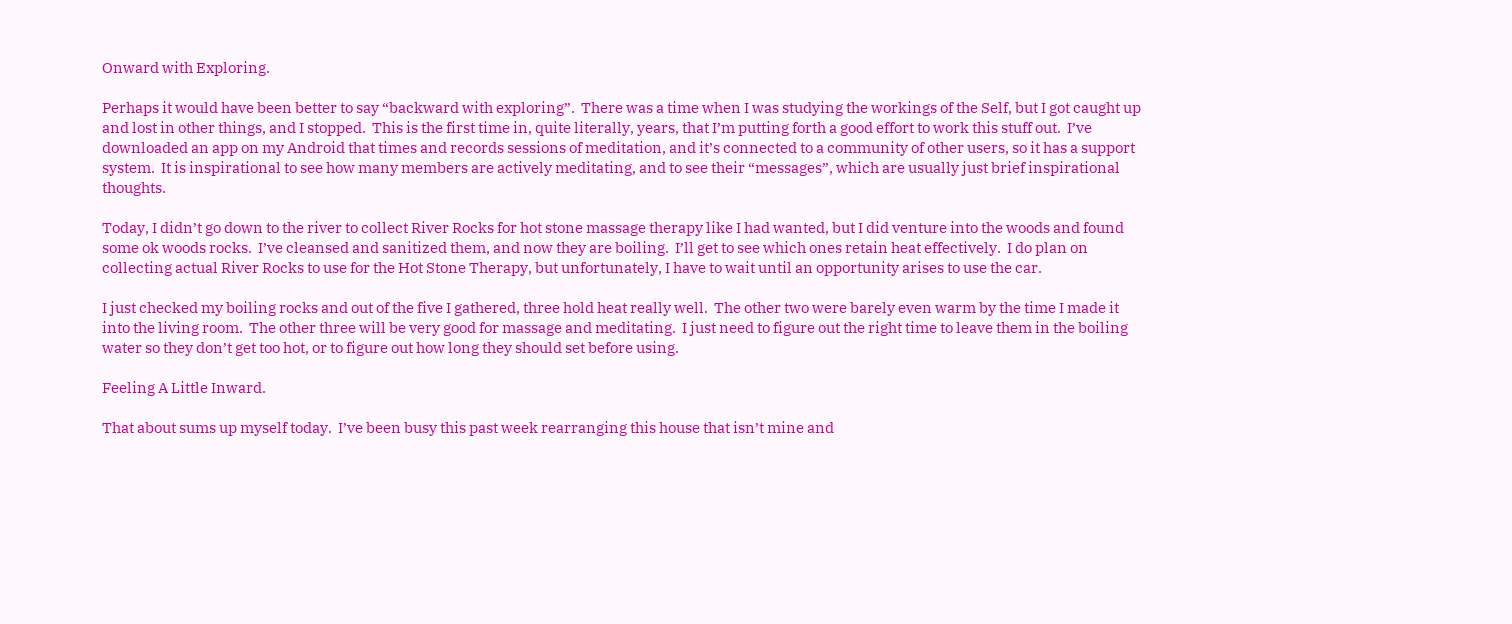Onward with Exploring.

Perhaps it would have been better to say “backward with exploring”.  There was a time when I was studying the workings of the Self, but I got caught up and lost in other things, and I stopped.  This is the first time in, quite literally, years, that I’m putting forth a good effort to work this stuff out.  I’ve downloaded an app on my Android that times and records sessions of meditation, and it’s connected to a community of other users, so it has a support system.  It is inspirational to see how many members are actively meditating, and to see their “messages”, which are usually just brief inspirational thoughts.

Today, I didn’t go down to the river to collect River Rocks for hot stone massage therapy like I had wanted, but I did venture into the woods and found some ok woods rocks.  I’ve cleansed and sanitized them, and now they are boiling.  I’ll get to see which ones retain heat effectively.  I do plan on collecting actual River Rocks to use for the Hot Stone Therapy, but unfortunately, I have to wait until an opportunity arises to use the car.

I just checked my boiling rocks and out of the five I gathered, three hold heat really well.  The other two were barely even warm by the time I made it into the living room.  The other three will be very good for massage and meditating.  I just need to figure out the right time to leave them in the boiling water so they don’t get too hot, or to figure out how long they should set before using.

Feeling A Little Inward.

That about sums up myself today.  I’ve been busy this past week rearranging this house that isn’t mine and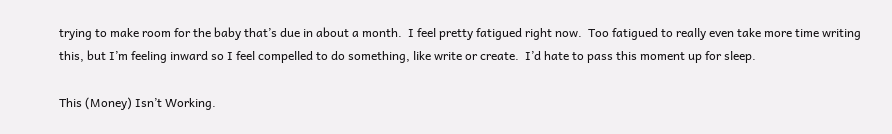trying to make room for the baby that’s due in about a month.  I feel pretty fatigued right now.  Too fatigued to really even take more time writing this, but I’m feeling inward so I feel compelled to do something, like write or create.  I’d hate to pass this moment up for sleep.

This (Money) Isn’t Working.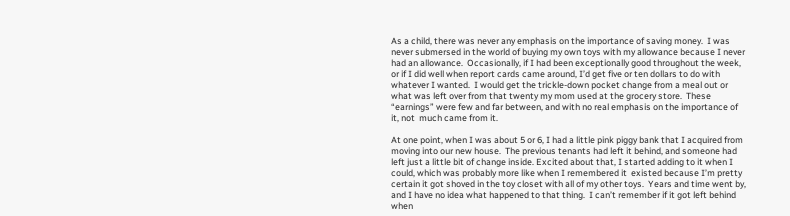As a child, there was never any emphasis on the importance of saving money.  I was never submersed in the world of buying my own toys with my allowance because I never had an allowance.  Occasionally, if I had been exceptionally good throughout the week, or if I did well when report cards came around, I’d get five or ten dollars to do with whatever I wanted.  I would get the trickle-down pocket change from a meal out or what was left over from that twenty my mom used at the grocery store.  These “earnings” were few and far between, and with no real emphasis on the importance of it, not  much came from it.

At one point, when I was about 5 or 6, I had a little pink piggy bank that I acquired from moving into our new house.  The previous tenants had left it behind, and someone had left just a little bit of change inside. Excited about that, I started adding to it when I could, which was probably more like when I remembered it  existed because I’m pretty certain it got shoved in the toy closet with all of my other toys.  Years and time went by, and I have no idea what happened to that thing.  I can’t remember if it got left behind when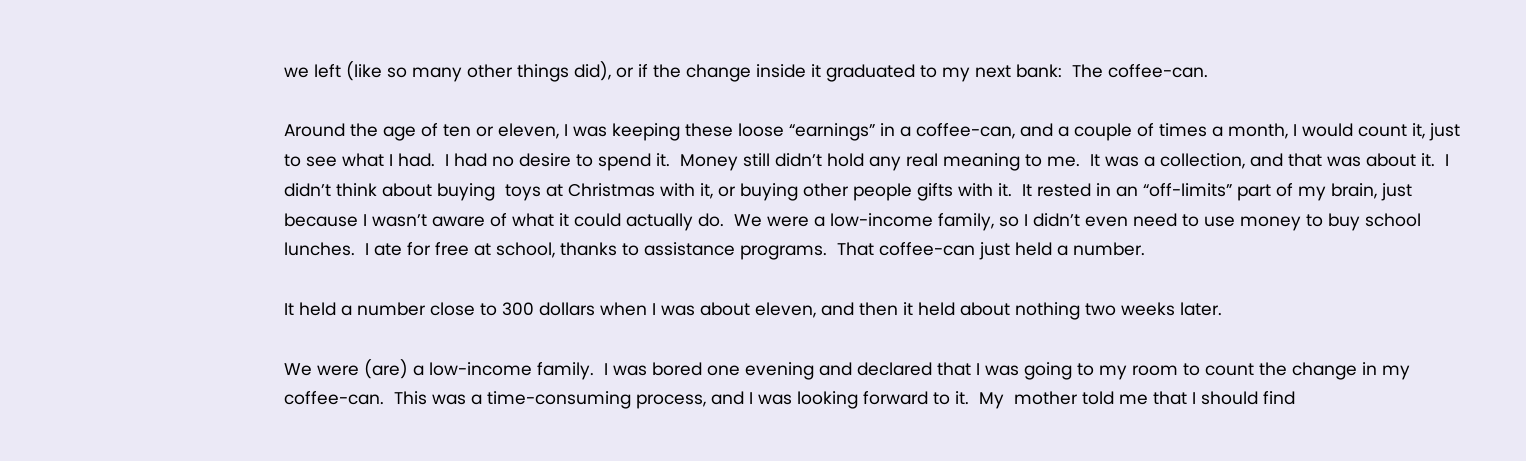we left (like so many other things did), or if the change inside it graduated to my next bank:  The coffee-can.

Around the age of ten or eleven, I was keeping these loose “earnings” in a coffee-can, and a couple of times a month, I would count it, just to see what I had.  I had no desire to spend it.  Money still didn’t hold any real meaning to me.  It was a collection, and that was about it.  I didn’t think about buying  toys at Christmas with it, or buying other people gifts with it.  It rested in an “off-limits” part of my brain, just because I wasn’t aware of what it could actually do.  We were a low-income family, so I didn’t even need to use money to buy school lunches.  I ate for free at school, thanks to assistance programs.  That coffee-can just held a number.

It held a number close to 300 dollars when I was about eleven, and then it held about nothing two weeks later.

We were (are) a low-income family.  I was bored one evening and declared that I was going to my room to count the change in my coffee-can.  This was a time-consuming process, and I was looking forward to it.  My  mother told me that I should find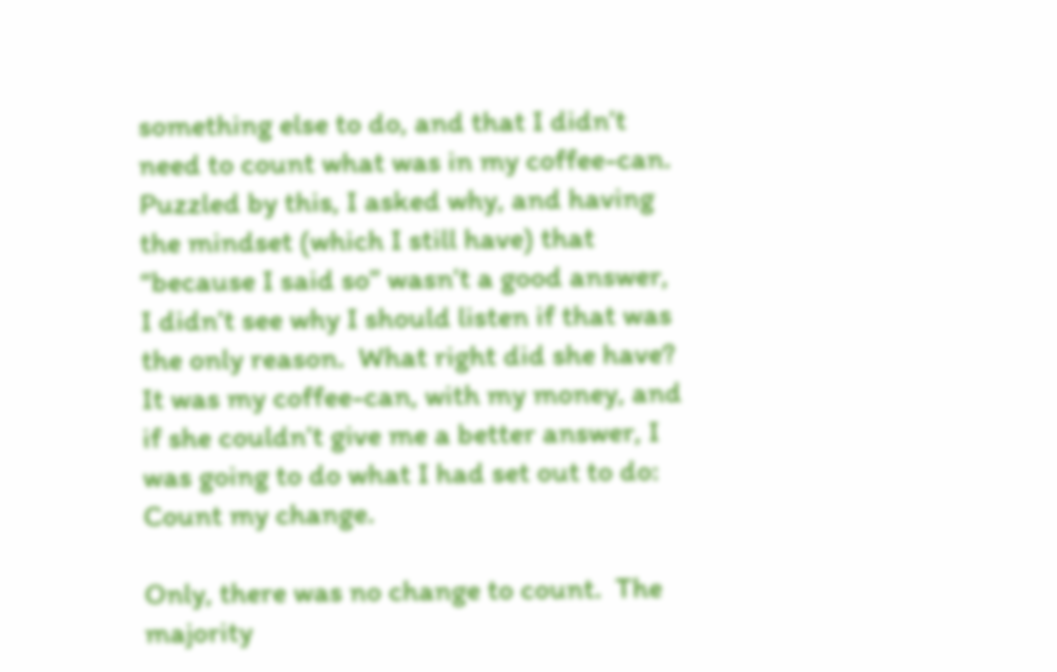something else to do, and that I didn’t need to count what was in my coffee-can.  Puzzled by this, I asked why, and having the mindset (which I still have) that “because I said so” wasn’t a good answer, I didn’t see why I should listen if that was the only reason.  What right did she have?  It was my coffee-can, with my money, and if she couldn’t give me a better answer, I was going to do what I had set out to do:  Count my change.

Only, there was no change to count.  The majority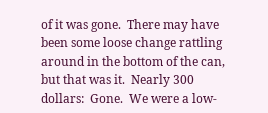of it was gone.  There may have been some loose change rattling around in the bottom of the can, but that was it.  Nearly 300 dollars:  Gone.  We were a low-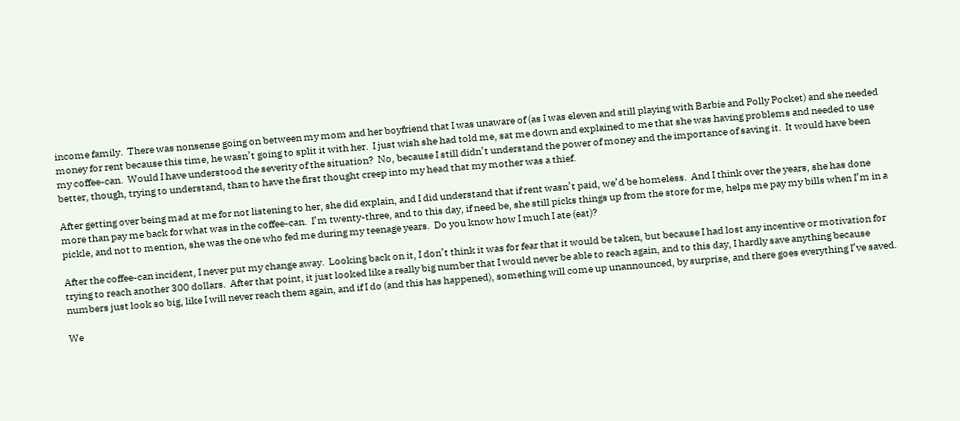income family.  There was nonsense going on between my mom and her boyfriend that I was unaware of (as I was eleven and still playing with Barbie and Polly Pocket) and she needed money for rent because this time, he wasn’t going to split it with her.  I just wish she had told me, sat me down and explained to me that she was having problems and needed to use my coffee-can.  Would I have understood the severity of the situation?  No, because I still didn’t understand the power of money and the importance of saving it.  It would have been better, though, trying to understand, than to have the first thought creep into my head that my mother was a thief.

After getting over being mad at me for not listening to her, she did explain, and I did understand that if rent wasn’t paid, we’d be homeless.  And I think over the years, she has done more than pay me back for what was in the coffee-can.  I’m twenty-three, and to this day, if need be, she still picks things up from the store for me, helps me pay my bills when I’m in a pickle, and not to mention, she was the one who fed me during my teenage years.  Do you know how I much I ate (eat)?

After the coffee-can incident, I never put my change away.  Looking back on it, I don’t think it was for fear that it would be taken, but because I had lost any incentive or motivation for trying to reach another 300 dollars.  After that point, it just looked like a really big number that I would never be able to reach again, and to this day, I hardly save anything because numbers just look so big, like I will never reach them again, and if I do (and this has happened), something will come up unannounced, by surprise, and there goes everything I’ve saved.

We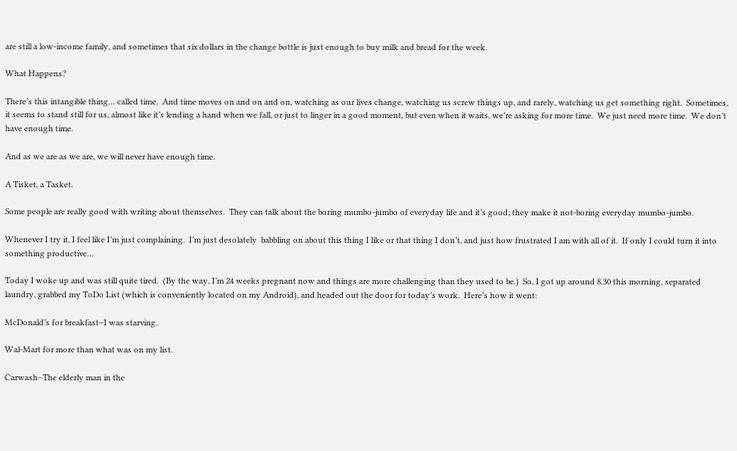are still a low-income family, and sometimes that six dollars in the change bottle is just enough to buy milk and bread for the week.

What Happens?

There’s this intangible thing… called time.  And time moves on and on and on, watching as our lives change, watching us screw things up, and rarely, watching us get something right.  Sometimes, it seems to stand still for us, almost like it’s lending a hand when we fall, or just to linger in a good moment, but even when it waits, we’re asking for more time.  We just need more time.  We don’t have enough time.

And as we are as we are, we will never have enough time.

A Tisket, a Tasket.

Some people are really good with writing about themselves.  They can talk about the boring mumbo-jumbo of everyday life and it’s good; they make it not-boring everyday mumbo-jumbo.

Whenever I try it, I feel like I’m just complaining.  I’m just desolately  babbling on about this thing I like or that thing I don’t, and just how frustrated I am with all of it.  If only I could turn it into something productive…

Today I woke up and was still quite tired.  (By the way, I’m 24 weeks pregnant now and things are more challenging than they used to be.)  So, I got up around 8.30 this morning, separated laundry, grabbed my ToDo List (which is conveniently located on my Android), and headed out the door for today’s work.  Here’s how it went:

McDonald’s for breakfast–I was starving.

Wal-Mart for more than what was on my list.

Carwash–The elderly man in the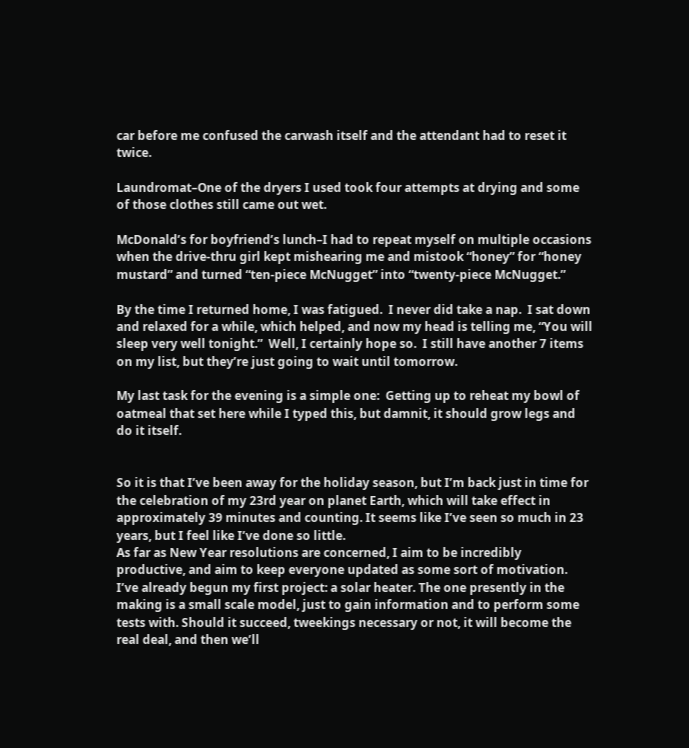car before me confused the carwash itself and the attendant had to reset it twice.

Laundromat–One of the dryers I used took four attempts at drying and some of those clothes still came out wet.

McDonald’s for boyfriend’s lunch–I had to repeat myself on multiple occasions when the drive-thru girl kept mishearing me and mistook “honey” for “honey mustard” and turned “ten-piece McNugget” into “twenty-piece McNugget.”

By the time I returned home, I was fatigued.  I never did take a nap.  I sat down and relaxed for a while, which helped, and now my head is telling me, “You will sleep very well tonight.”  Well, I certainly hope so.  I still have another 7 items on my list, but they’re just going to wait until tomorrow.

My last task for the evening is a simple one:  Getting up to reheat my bowl of oatmeal that set here while I typed this, but damnit, it should grow legs and do it itself.


So it is that I’ve been away for the holiday season, but I’m back just in time for the celebration of my 23rd year on planet Earth, which will take effect in approximately 39 minutes and counting. It seems like I’ve seen so much in 23 years, but I feel like I’ve done so little.
As far as New Year resolutions are concerned, I aim to be incredibly productive, and aim to keep everyone updated as some sort of motivation.
I’ve already begun my first project: a solar heater. The one presently in the making is a small scale model, just to gain information and to perform some tests with. Should it succeed, tweekings necessary or not, it will become the real deal, and then we’ll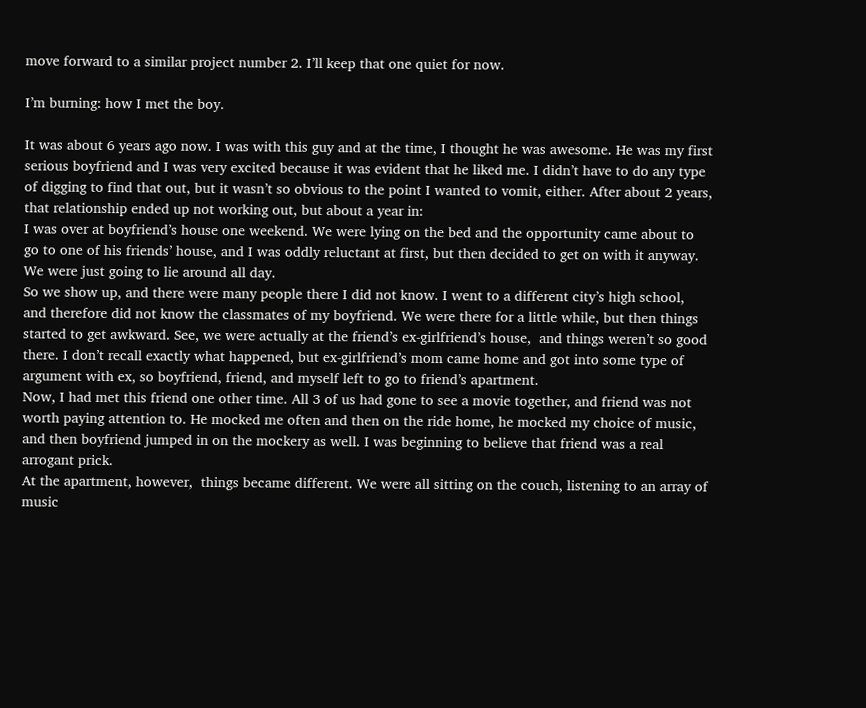move forward to a similar project number 2. I’ll keep that one quiet for now.

I’m burning: how I met the boy.

It was about 6 years ago now. I was with this guy and at the time, I thought he was awesome. He was my first serious boyfriend and I was very excited because it was evident that he liked me. I didn’t have to do any type of digging to find that out, but it wasn’t so obvious to the point I wanted to vomit, either. After about 2 years, that relationship ended up not working out, but about a year in:
I was over at boyfriend’s house one weekend. We were lying on the bed and the opportunity came about to go to one of his friends’ house, and I was oddly reluctant at first, but then decided to get on with it anyway. We were just going to lie around all day.
So we show up, and there were many people there I did not know. I went to a different city’s high school,  and therefore did not know the classmates of my boyfriend. We were there for a little while, but then things started to get awkward. See, we were actually at the friend’s ex-girlfriend’s house,  and things weren’t so good there. I don’t recall exactly what happened, but ex-girlfriend’s mom came home and got into some type of argument with ex, so boyfriend, friend, and myself left to go to friend’s apartment.
Now, I had met this friend one other time. All 3 of us had gone to see a movie together, and friend was not worth paying attention to. He mocked me often and then on the ride home, he mocked my choice of music, and then boyfriend jumped in on the mockery as well. I was beginning to believe that friend was a real arrogant prick.
At the apartment, however,  things became different. We were all sitting on the couch, listening to an array of music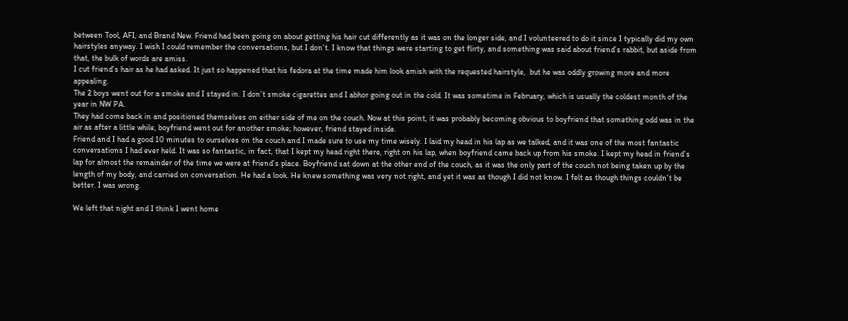between Tool, AFI, and Brand New. Friend had been going on about getting his hair cut differently as it was on the longer side, and I volunteered to do it since I typically did my own hairstyles anyway. I wish I could remember the conversations, but I don’t. I know that things were starting to get flirty, and something was said about friend’s rabbit, but aside from that, the bulk of words are amiss.
I cut friend’s hair as he had asked. It just so happened that his fedora at the time made him look amish with the requested hairstyle,  but he was oddly growing more and more appealing.
The 2 boys went out for a smoke and I stayed in. I don’t smoke cigarettes and I abhor going out in the cold. It was sometime in February, which is usually the coldest month of the year in NW PA.
They had come back in and positioned themselves on either side of me on the couch. Now at this point, it was probably becoming obvious to boyfriend that something odd was in the air as after a little while, boyfriend went out for another smoke; however, friend stayed inside.
Friend and I had a good 10 minutes to ourselves on the couch and I made sure to use my time wisely. I laid my head in his lap as we talked, and it was one of the most fantastic conversations I had ever held. It was so fantastic, in fact, that I kept my head right there, right on his lap, when boyfriend came back up from his smoke. I kept my head in friend’s lap for almost the remainder of the time we were at friend’s place. Boyfriend sat down at the other end of the couch, as it was the only part of the couch not being taken up by the length of my body, and carried on conversation. He had a look. He knew something was very not right, and yet it was as though I did not know. I felt as though things couldn’t be better. I was wrong.

We left that night and I think I went home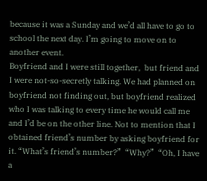because it was a Sunday and we’d all have to go to school the next day. I’m going to move on to another event.
Boyfriend and I were still together,  but friend and I were not-so-secretly talking. We had planned on boyfriend not finding out, but boyfriend realized who I was talking to every time he would call me and I’d be on the other line. Not to mention that I obtained friend’s number by asking boyfriend for it. “What’s friend’s number?”  “Why?”  “Oh, I have a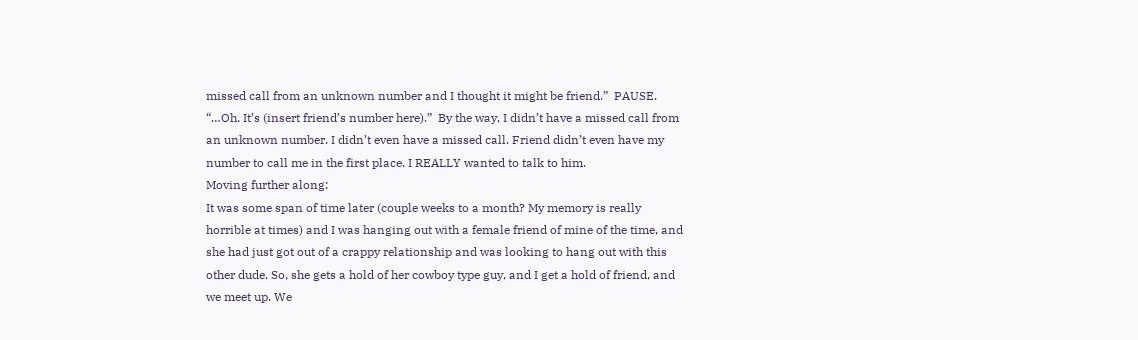missed call from an unknown number and I thought it might be friend.”  PAUSE. “…Oh. It’s (insert friend’s number here).”  By the way, I didn’t have a missed call from an unknown number. I didn’t even have a missed call. Friend didn’t even have my number to call me in the first place. I REALLY wanted to talk to him.
Moving further along:
It was some span of time later (couple weeks to a month? My memory is really horrible at times) and I was hanging out with a female friend of mine of the time, and she had just got out of a crappy relationship and was looking to hang out with this other dude. So, she gets a hold of her cowboy type guy, and I get a hold of friend, and we meet up. We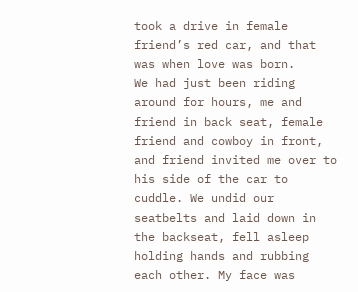took a drive in female friend’s red car, and that was when love was born.
We had just been riding around for hours, me and friend in back seat, female friend and cowboy in front, and friend invited me over to his side of the car to cuddle. We undid our seatbelts and laid down in the backseat, fell asleep holding hands and rubbing each other. My face was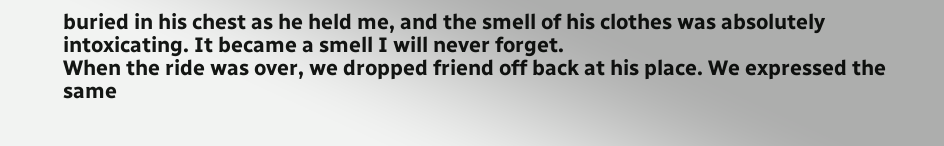buried in his chest as he held me, and the smell of his clothes was absolutely intoxicating. It became a smell I will never forget.
When the ride was over, we dropped friend off back at his place. We expressed the same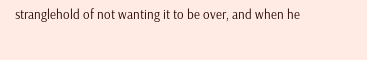stranglehold of not wanting it to be over, and when he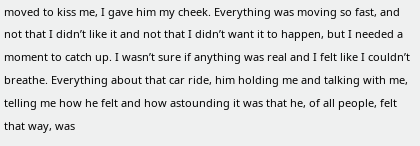moved to kiss me, I gave him my cheek. Everything was moving so fast, and not that I didn’t like it and not that I didn’t want it to happen, but I needed a moment to catch up. I wasn’t sure if anything was real and I felt like I couldn’t breathe. Everything about that car ride, him holding me and talking with me, telling me how he felt and how astounding it was that he, of all people, felt that way, was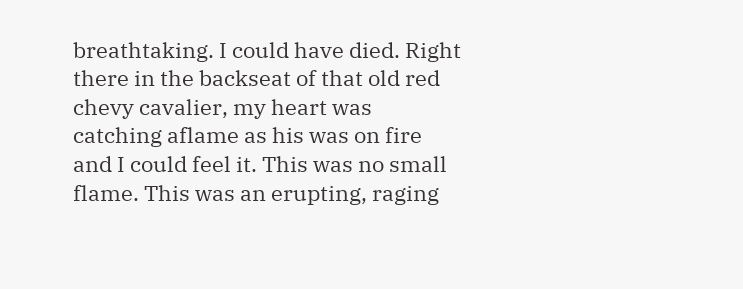breathtaking. I could have died. Right there in the backseat of that old red chevy cavalier, my heart was catching aflame as his was on fire and I could feel it. This was no small flame. This was an erupting, raging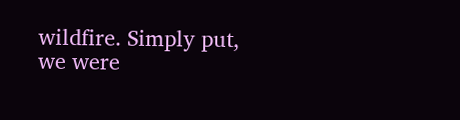wildfire. Simply put, we were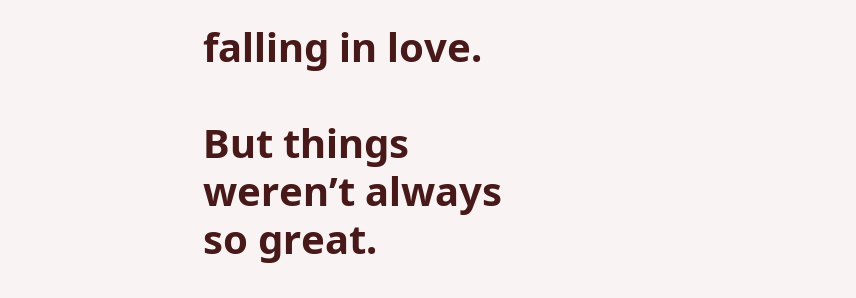falling in love.

But things weren’t always so great.